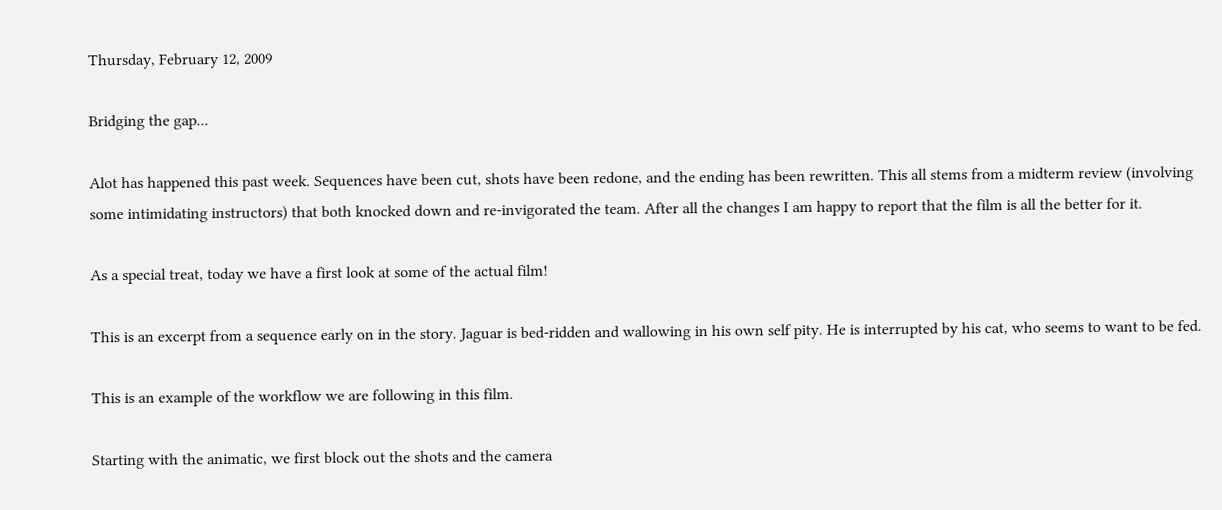Thursday, February 12, 2009

Bridging the gap...

Alot has happened this past week. Sequences have been cut, shots have been redone, and the ending has been rewritten. This all stems from a midterm review (involving some intimidating instructors) that both knocked down and re-invigorated the team. After all the changes I am happy to report that the film is all the better for it.

As a special treat, today we have a first look at some of the actual film!

This is an excerpt from a sequence early on in the story. Jaguar is bed-ridden and wallowing in his own self pity. He is interrupted by his cat, who seems to want to be fed.

This is an example of the workflow we are following in this film.

Starting with the animatic, we first block out the shots and the camera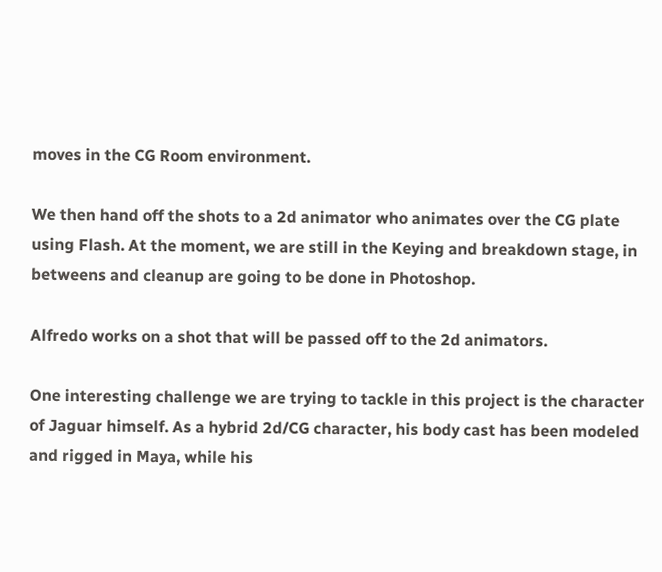moves in the CG Room environment.

We then hand off the shots to a 2d animator who animates over the CG plate using Flash. At the moment, we are still in the Keying and breakdown stage, in betweens and cleanup are going to be done in Photoshop.

Alfredo works on a shot that will be passed off to the 2d animators.

One interesting challenge we are trying to tackle in this project is the character of Jaguar himself. As a hybrid 2d/CG character, his body cast has been modeled and rigged in Maya, while his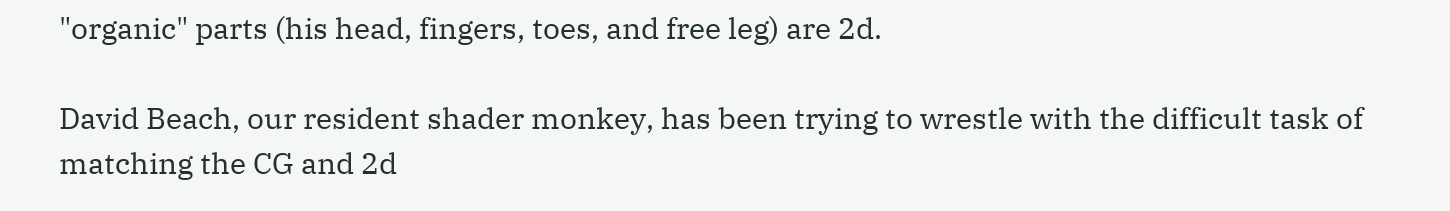"organic" parts (his head, fingers, toes, and free leg) are 2d.

David Beach, our resident shader monkey, has been trying to wrestle with the difficult task of matching the CG and 2d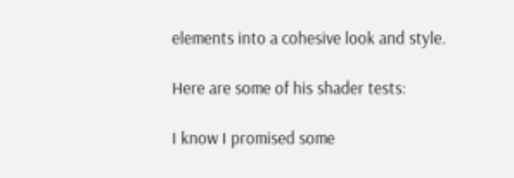elements into a cohesive look and style.

Here are some of his shader tests:

I know I promised some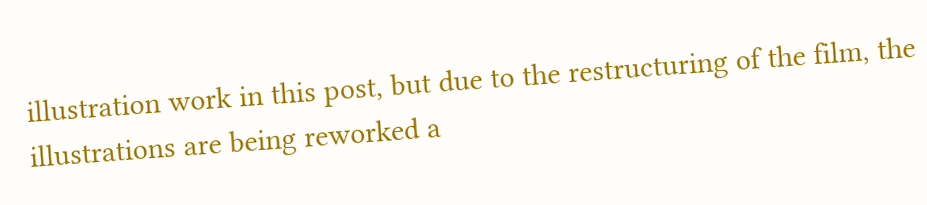illustration work in this post, but due to the restructuring of the film, the illustrations are being reworked a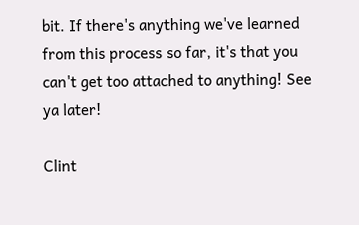bit. If there's anything we've learned from this process so far, it's that you can't get too attached to anything! See ya later!

Clint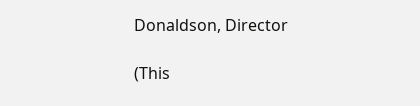Donaldson, Director

(This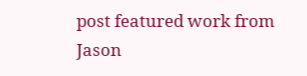post featured work from Jason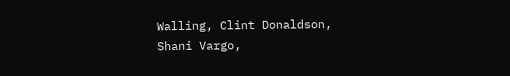Walling, Clint Donaldson, Shani Vargo,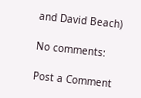and David Beach)

No comments:

Post a Comment